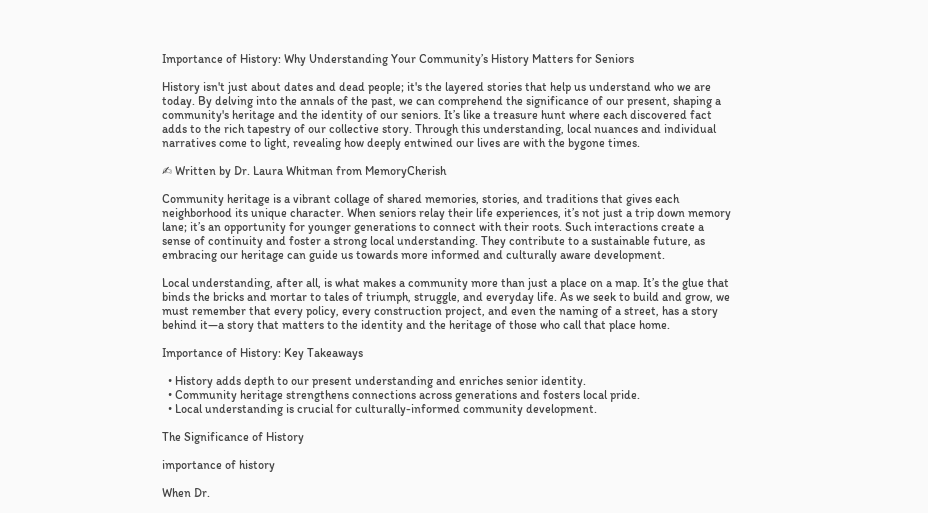Importance of History: Why Understanding Your Community’s History Matters for Seniors

History isn't just about dates and dead people; it's the layered stories that help us understand who we are today. By delving into the annals of the past, we can comprehend the significance of our present, shaping a community's heritage and the identity of our seniors. It’s like a treasure hunt where each discovered fact adds to the rich tapestry of our collective story. Through this understanding, local nuances and individual narratives come to light, revealing how deeply entwined our lives are with the bygone times.

✍ Written by Dr. Laura Whitman from MemoryCherish

Community heritage is a vibrant collage of shared memories, stories, and traditions that gives each neighborhood its unique character. When seniors relay their life experiences, it’s not just a trip down memory lane; it’s an opportunity for younger generations to connect with their roots. Such interactions create a sense of continuity and foster a strong local understanding. They contribute to a sustainable future, as embracing our heritage can guide us towards more informed and culturally aware development.

Local understanding, after all, is what makes a community more than just a place on a map. It’s the glue that binds the bricks and mortar to tales of triumph, struggle, and everyday life. As we seek to build and grow, we must remember that every policy, every construction project, and even the naming of a street, has a story behind it—a story that matters to the identity and the heritage of those who call that place home.

Importance of History: Key Takeaways

  • History adds depth to our present understanding and enriches senior identity.
  • Community heritage strengthens connections across generations and fosters local pride.
  • Local understanding is crucial for culturally-informed community development.

The Significance of History

importance of history

When Dr.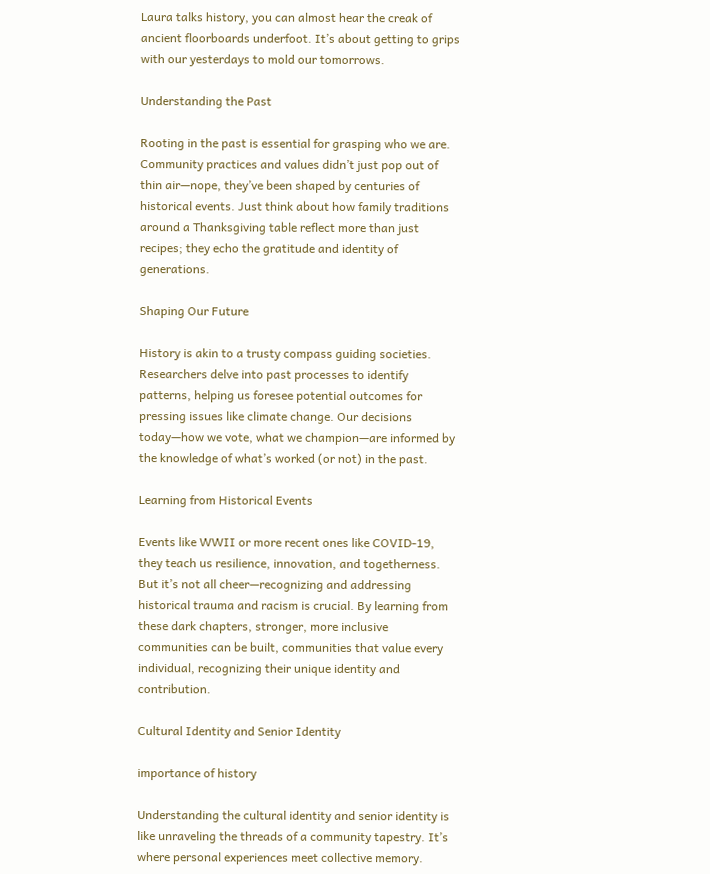Laura talks history, you can almost hear the creak of ancient floorboards underfoot. It’s about getting to grips with our yesterdays to mold our tomorrows.

Understanding the Past

Rooting in the past is essential for grasping who we are. Community practices and values didn’t just pop out of thin air—nope, they’ve been shaped by centuries of historical events. Just think about how family traditions around a Thanksgiving table reflect more than just recipes; they echo the gratitude and identity of generations.

Shaping Our Future

History is akin to a trusty compass guiding societies. Researchers delve into past processes to identify patterns, helping us foresee potential outcomes for pressing issues like climate change. Our decisions today—how we vote, what we champion—are informed by the knowledge of what’s worked (or not) in the past.

Learning from Historical Events

Events like WWII or more recent ones like COVID-19, they teach us resilience, innovation, and togetherness. But it’s not all cheer—recognizing and addressing historical trauma and racism is crucial. By learning from these dark chapters, stronger, more inclusive communities can be built, communities that value every individual, recognizing their unique identity and contribution.

Cultural Identity and Senior Identity

importance of history

Understanding the cultural identity and senior identity is like unraveling the threads of a community tapestry. It’s where personal experiences meet collective memory.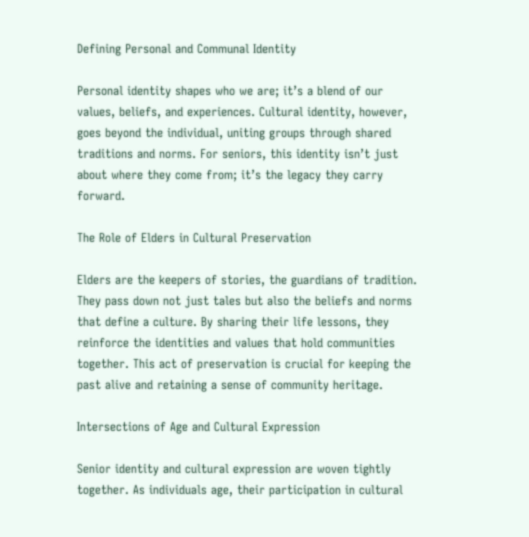Defining Personal and Communal Identity

Personal identity shapes who we are; it’s a blend of our values, beliefs, and experiences. Cultural identity, however, goes beyond the individual, uniting groups through shared traditions and norms. For seniors, this identity isn’t just about where they come from; it’s the legacy they carry forward.

The Role of Elders in Cultural Preservation

Elders are the keepers of stories, the guardians of tradition. They pass down not just tales but also the beliefs and norms that define a culture. By sharing their life lessons, they reinforce the identities and values that hold communities together. This act of preservation is crucial for keeping the past alive and retaining a sense of community heritage.

Intersections of Age and Cultural Expression

Senior identity and cultural expression are woven tightly together. As individuals age, their participation in cultural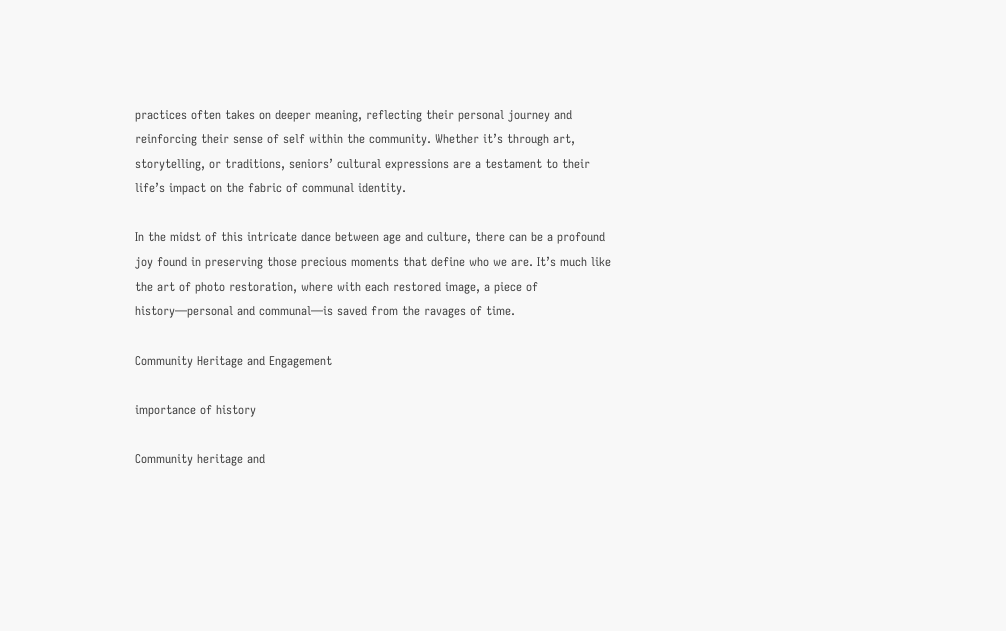practices often takes on deeper meaning, reflecting their personal journey and reinforcing their sense of self within the community. Whether it’s through art, storytelling, or traditions, seniors’ cultural expressions are a testament to their life’s impact on the fabric of communal identity.

In the midst of this intricate dance between age and culture, there can be a profound joy found in preserving those precious moments that define who we are. It’s much like the art of photo restoration, where with each restored image, a piece of history—personal and communal—is saved from the ravages of time.

Community Heritage and Engagement

importance of history

Community heritage and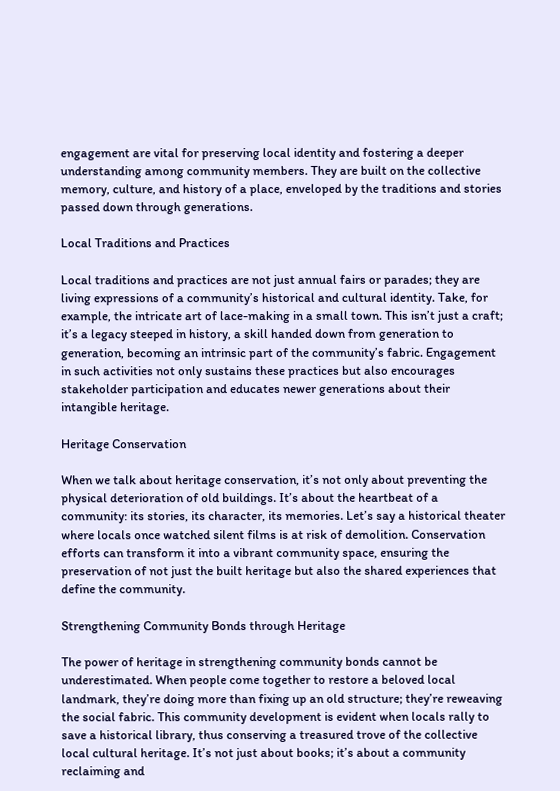engagement are vital for preserving local identity and fostering a deeper understanding among community members. They are built on the collective memory, culture, and history of a place, enveloped by the traditions and stories passed down through generations.

Local Traditions and Practices

Local traditions and practices are not just annual fairs or parades; they are living expressions of a community’s historical and cultural identity. Take, for example, the intricate art of lace-making in a small town. This isn’t just a craft; it’s a legacy steeped in history, a skill handed down from generation to generation, becoming an intrinsic part of the community’s fabric. Engagement in such activities not only sustains these practices but also encourages stakeholder participation and educates newer generations about their intangible heritage.

Heritage Conservation

When we talk about heritage conservation, it’s not only about preventing the physical deterioration of old buildings. It’s about the heartbeat of a community: its stories, its character, its memories. Let’s say a historical theater where locals once watched silent films is at risk of demolition. Conservation efforts can transform it into a vibrant community space, ensuring the preservation of not just the built heritage but also the shared experiences that define the community.

Strengthening Community Bonds through Heritage

The power of heritage in strengthening community bonds cannot be underestimated. When people come together to restore a beloved local landmark, they’re doing more than fixing up an old structure; they’re reweaving the social fabric. This community development is evident when locals rally to save a historical library, thus conserving a treasured trove of the collective local cultural heritage. It’s not just about books; it’s about a community reclaiming and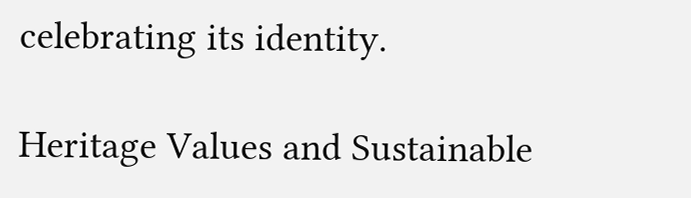celebrating its identity.

Heritage Values and Sustainable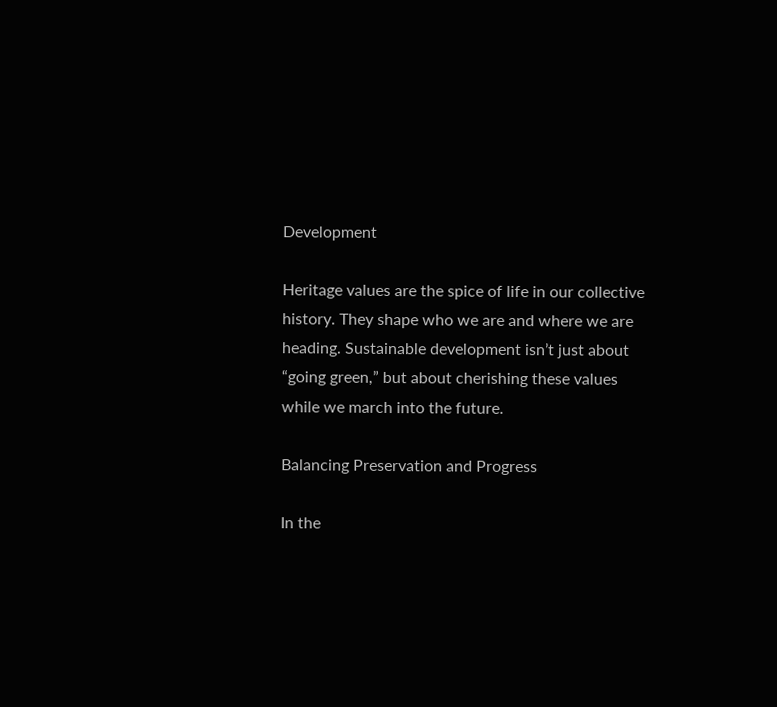Development

Heritage values are the spice of life in our collective history. They shape who we are and where we are heading. Sustainable development isn’t just about “going green,” but about cherishing these values while we march into the future.

Balancing Preservation and Progress

In the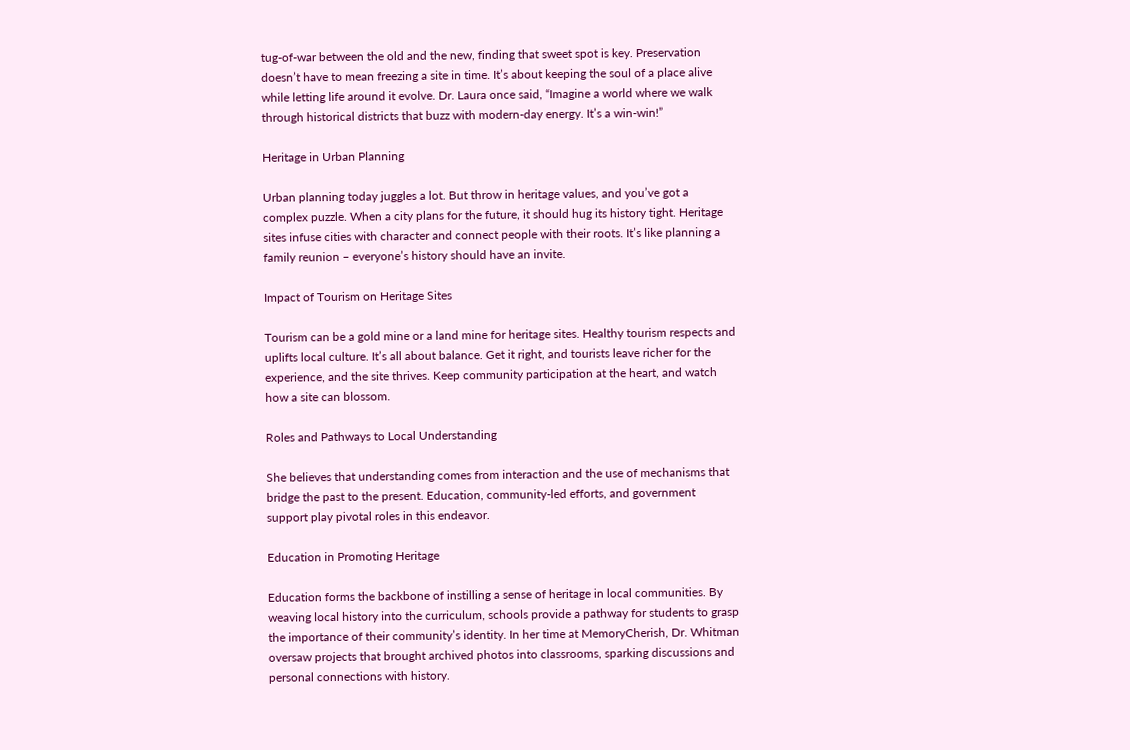tug-of-war between the old and the new, finding that sweet spot is key. Preservation doesn’t have to mean freezing a site in time. It’s about keeping the soul of a place alive while letting life around it evolve. Dr. Laura once said, “Imagine a world where we walk through historical districts that buzz with modern-day energy. It’s a win-win!”

Heritage in Urban Planning

Urban planning today juggles a lot. But throw in heritage values, and you’ve got a complex puzzle. When a city plans for the future, it should hug its history tight. Heritage sites infuse cities with character and connect people with their roots. It’s like planning a family reunion – everyone’s history should have an invite.

Impact of Tourism on Heritage Sites

Tourism can be a gold mine or a land mine for heritage sites. Healthy tourism respects and uplifts local culture. It’s all about balance. Get it right, and tourists leave richer for the experience, and the site thrives. Keep community participation at the heart, and watch how a site can blossom.

Roles and Pathways to Local Understanding

She believes that understanding comes from interaction and the use of mechanisms that bridge the past to the present. Education, community-led efforts, and government support play pivotal roles in this endeavor.

Education in Promoting Heritage

Education forms the backbone of instilling a sense of heritage in local communities. By weaving local history into the curriculum, schools provide a pathway for students to grasp the importance of their community’s identity. In her time at MemoryCherish, Dr. Whitman oversaw projects that brought archived photos into classrooms, sparking discussions and personal connections with history.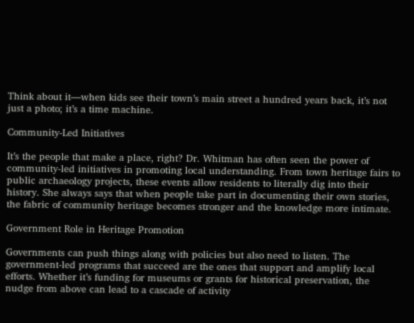Think about it—when kids see their town’s main street a hundred years back, it’s not just a photo; it’s a time machine.

Community-Led Initiatives

It’s the people that make a place, right? Dr. Whitman has often seen the power of community-led initiatives in promoting local understanding. From town heritage fairs to public archaeology projects, these events allow residents to literally dig into their history. She always says that when people take part in documenting their own stories, the fabric of community heritage becomes stronger and the knowledge more intimate.

Government Role in Heritage Promotion

Governments can push things along with policies but also need to listen. The government-led programs that succeed are the ones that support and amplify local efforts. Whether it’s funding for museums or grants for historical preservation, the nudge from above can lead to a cascade of activity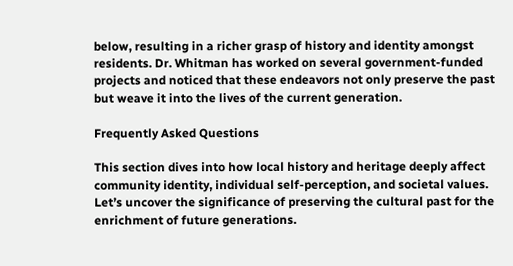below, resulting in a richer grasp of history and identity amongst residents. Dr. Whitman has worked on several government-funded projects and noticed that these endeavors not only preserve the past but weave it into the lives of the current generation.

Frequently Asked Questions

This section dives into how local history and heritage deeply affect community identity, individual self-perception, and societal values. Let’s uncover the significance of preserving the cultural past for the enrichment of future generations.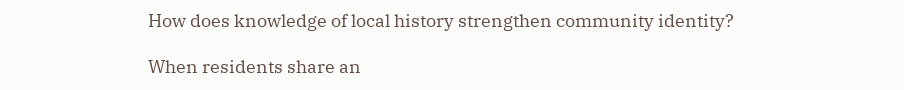How does knowledge of local history strengthen community identity?

When residents share an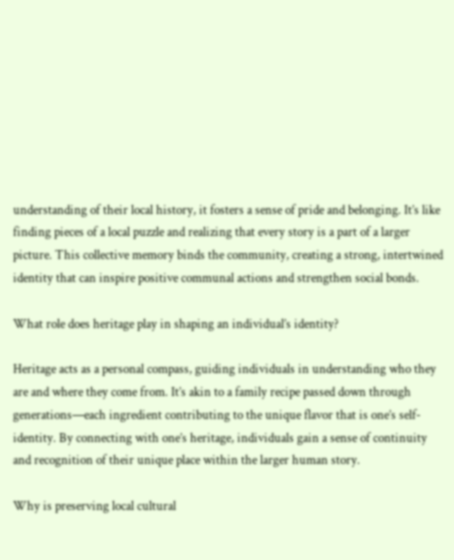understanding of their local history, it fosters a sense of pride and belonging. It’s like finding pieces of a local puzzle and realizing that every story is a part of a larger picture. This collective memory binds the community, creating a strong, intertwined identity that can inspire positive communal actions and strengthen social bonds.

What role does heritage play in shaping an individual’s identity?

Heritage acts as a personal compass, guiding individuals in understanding who they are and where they come from. It’s akin to a family recipe passed down through generations—each ingredient contributing to the unique flavor that is one’s self-identity. By connecting with one’s heritage, individuals gain a sense of continuity and recognition of their unique place within the larger human story.

Why is preserving local cultural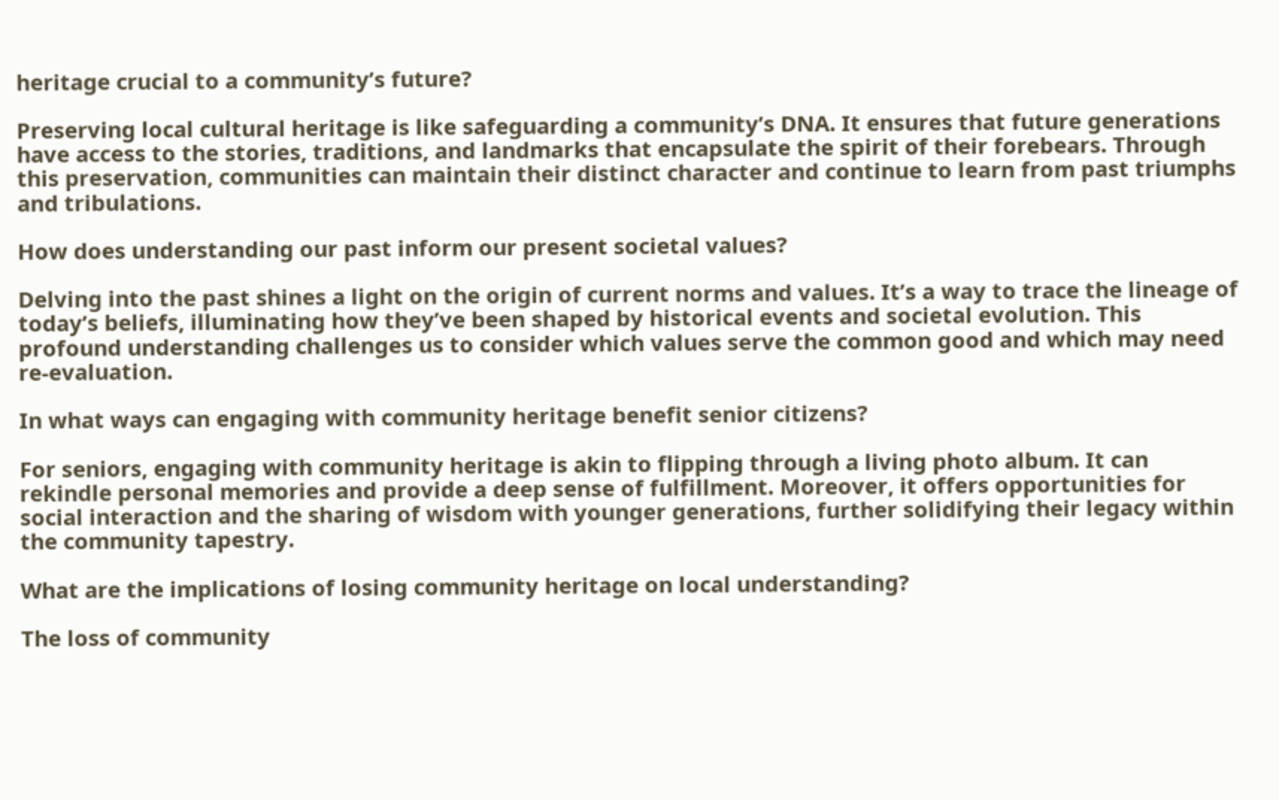heritage crucial to a community’s future?

Preserving local cultural heritage is like safeguarding a community’s DNA. It ensures that future generations have access to the stories, traditions, and landmarks that encapsulate the spirit of their forebears. Through this preservation, communities can maintain their distinct character and continue to learn from past triumphs and tribulations.

How does understanding our past inform our present societal values?

Delving into the past shines a light on the origin of current norms and values. It’s a way to trace the lineage of today’s beliefs, illuminating how they’ve been shaped by historical events and societal evolution. This profound understanding challenges us to consider which values serve the common good and which may need re-evaluation.

In what ways can engaging with community heritage benefit senior citizens?

For seniors, engaging with community heritage is akin to flipping through a living photo album. It can rekindle personal memories and provide a deep sense of fulfillment. Moreover, it offers opportunities for social interaction and the sharing of wisdom with younger generations, further solidifying their legacy within the community tapestry.

What are the implications of losing community heritage on local understanding?

The loss of community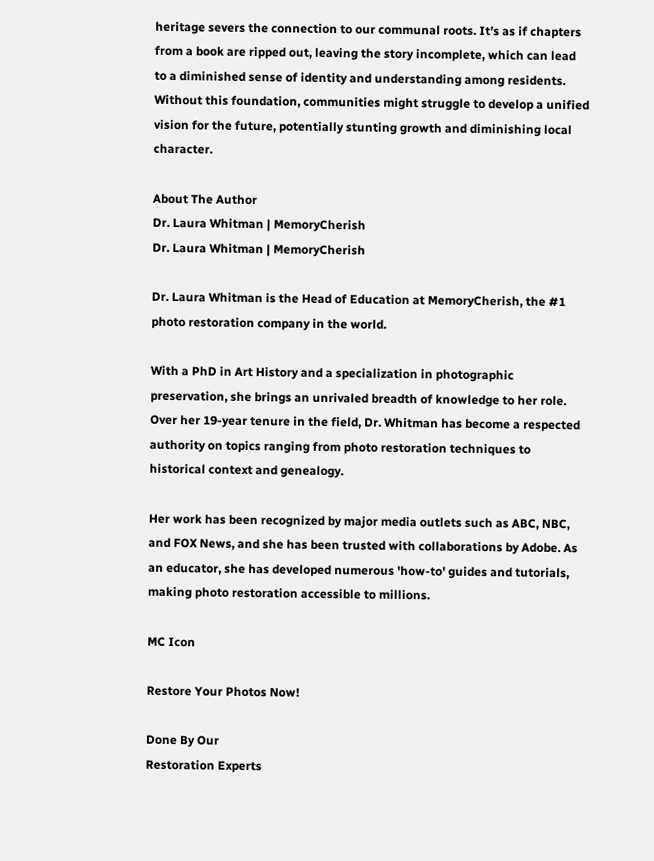heritage severs the connection to our communal roots. It’s as if chapters from a book are ripped out, leaving the story incomplete, which can lead to a diminished sense of identity and understanding among residents. Without this foundation, communities might struggle to develop a unified vision for the future, potentially stunting growth and diminishing local character.

About The Author
Dr. Laura Whitman | MemoryCherish
Dr. Laura Whitman | MemoryCherish

Dr. Laura Whitman is the Head of Education at MemoryCherish, the #1 photo restoration company in the world.

With a PhD in Art History and a specialization in photographic preservation, she brings an unrivaled breadth of knowledge to her role.
Over her 19-year tenure in the field, Dr. Whitman has become a respected authority on topics ranging from photo restoration techniques to historical context and genealogy.

Her work has been recognized by major media outlets such as ABC, NBC, and FOX News, and she has been trusted with collaborations by Adobe. As an educator, she has developed numerous 'how-to' guides and tutorials, making photo restoration accessible to millions.

MC Icon

Restore Your Photos Now!

Done By Our
Restoration Experts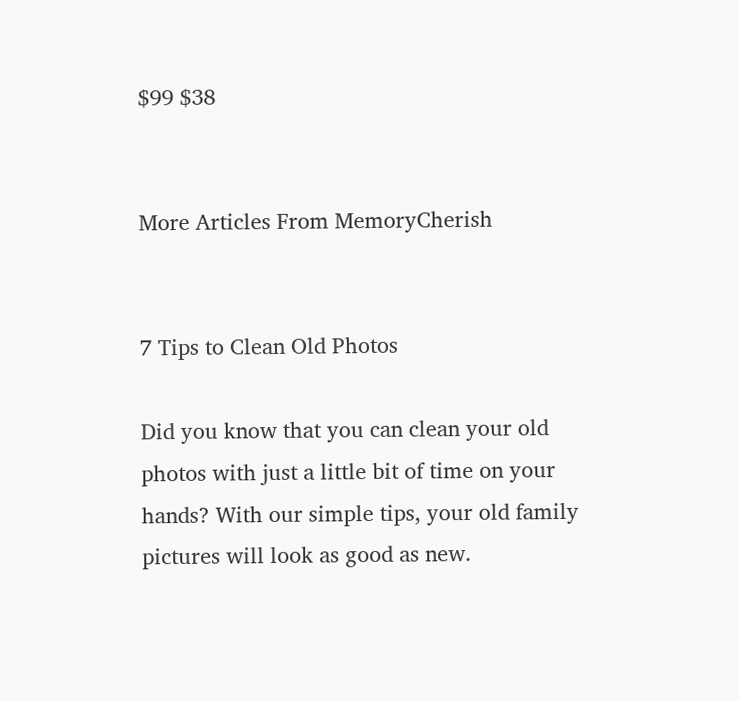$99 $38


More Articles From MemoryCherish


7 Tips to Clean Old Photos

Did you know that you can clean your old photos with just a little bit of time on your hands? With our simple tips, your old family pictures will look as good as new.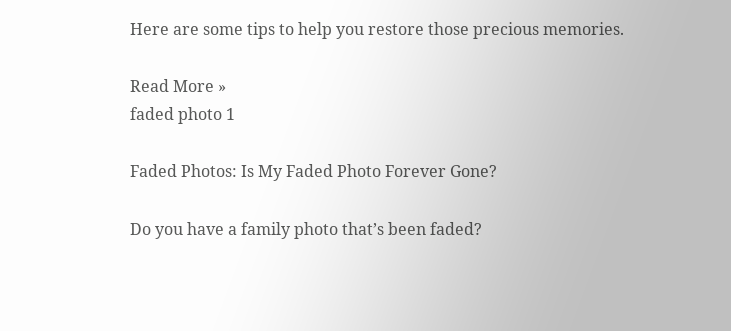Here are some tips to help you restore those precious memories.

Read More »
faded photo 1

Faded Photos: Is My Faded Photo Forever Gone?

Do you have a family photo that’s been faded?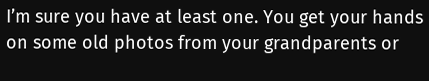I’m sure you have at least one. You get your hands on some old photos from your grandparents or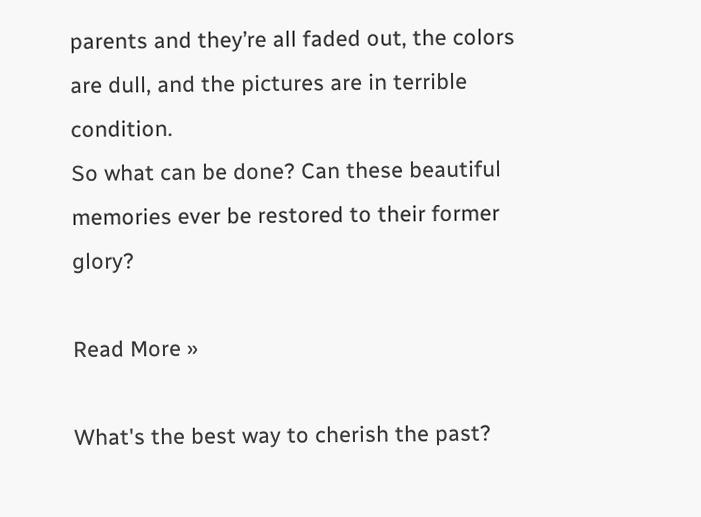parents and they’re all faded out, the colors are dull, and the pictures are in terrible condition.
So what can be done? Can these beautiful memories ever be restored to their former glory?

Read More »

What's the best way to cherish the past?